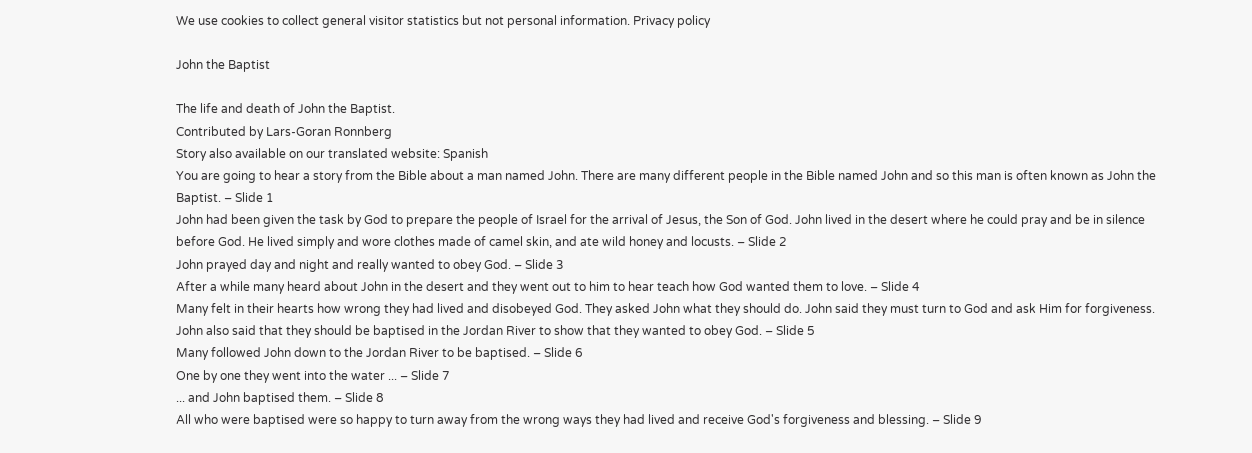We use cookies to collect general visitor statistics but not personal information. Privacy policy

John the Baptist

The life and death of John the Baptist.
Contributed by Lars-Goran Ronnberg
Story also available on our translated website: Spanish
You are going to hear a story from the Bible about a man named John. There are many different people in the Bible named John and so this man is often known as John the Baptist. – Slide 1
John had been given the task by God to prepare the people of Israel for the arrival of Jesus, the Son of God. John lived in the desert where he could pray and be in silence before God. He lived simply and wore clothes made of camel skin, and ate wild honey and locusts. – Slide 2
John prayed day and night and really wanted to obey God. – Slide 3
After a while many heard about John in the desert and they went out to him to hear teach how God wanted them to love. – Slide 4
Many felt in their hearts how wrong they had lived and disobeyed God. They asked John what they should do. John said they must turn to God and ask Him for forgiveness. John also said that they should be baptised in the Jordan River to show that they wanted to obey God. – Slide 5
Many followed John down to the Jordan River to be baptised. – Slide 6
One by one they went into the water ... – Slide 7
... and John baptised them. – Slide 8
All who were baptised were so happy to turn away from the wrong ways they had lived and receive God's forgiveness and blessing. – Slide 9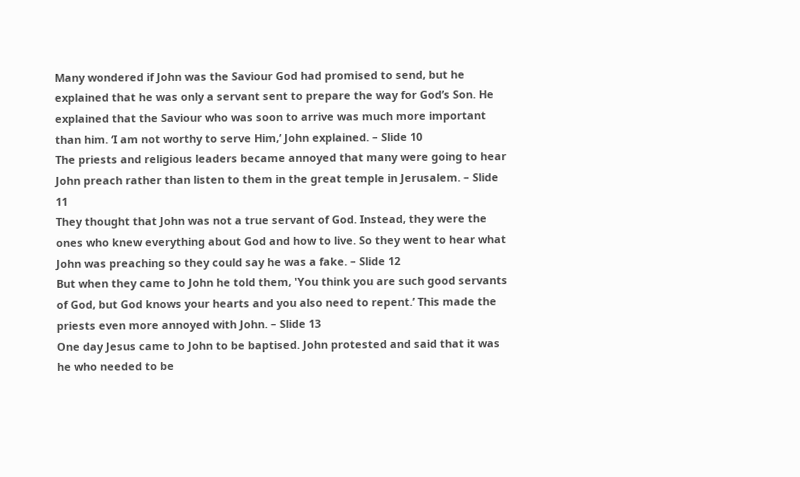Many wondered if John was the Saviour God had promised to send, but he explained that he was only a servant sent to prepare the way for God’s Son. He explained that the Saviour who was soon to arrive was much more important than him. ‘I am not worthy to serve Him,’ John explained. – Slide 10
The priests and religious leaders became annoyed that many were going to hear John preach rather than listen to them in the great temple in Jerusalem. – Slide 11
They thought that John was not a true servant of God. Instead, they were the ones who knew everything about God and how to live. So they went to hear what John was preaching so they could say he was a fake. – Slide 12
But when they came to John he told them, 'You think you are such good servants of God, but God knows your hearts and you also need to repent.’ This made the priests even more annoyed with John. – Slide 13
One day Jesus came to John to be baptised. John protested and said that it was he who needed to be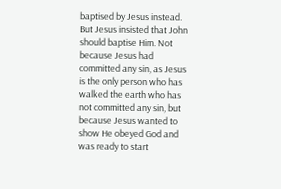baptised by Jesus instead. But Jesus insisted that John should baptise Him. Not because Jesus had committed any sin, as Jesus is the only person who has walked the earth who has not committed any sin, but because Jesus wanted to show He obeyed God and was ready to start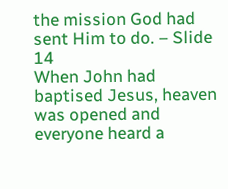the mission God had sent Him to do. – Slide 14
When John had baptised Jesus, heaven was opened and everyone heard a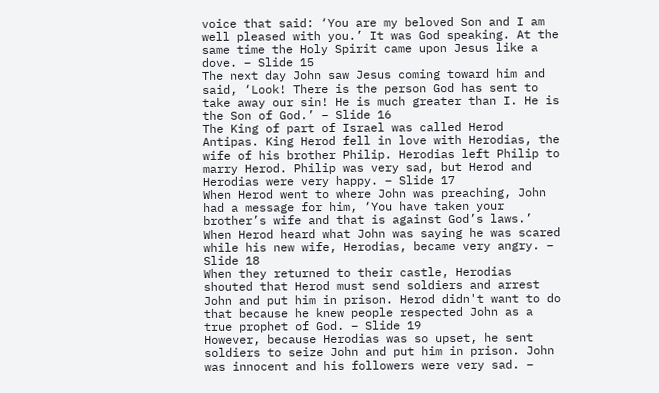voice that said: ‘You are my beloved Son and I am well pleased with you.’ It was God speaking. At the same time the Holy Spirit came upon Jesus like a dove. – Slide 15
The next day John saw Jesus coming toward him and said, ‘Look! There is the person God has sent to take away our sin! He is much greater than I. He is the Son of God.’ – Slide 16
The King of part of Israel was called Herod Antipas. King Herod fell in love with Herodias, the wife of his brother Philip. Herodias left Philip to marry Herod. Philip was very sad, but Herod and Herodias were very happy. – Slide 17
When Herod went to where John was preaching, John had a message for him, ‘You have taken your brother’s wife and that is against God’s laws.’ When Herod heard what John was saying he was scared while his new wife, Herodias, became very angry. – Slide 18
When they returned to their castle, Herodias shouted that Herod must send soldiers and arrest John and put him in prison. Herod didn't want to do that because he knew people respected John as a true prophet of God. – Slide 19
However, because Herodias was so upset, he sent soldiers to seize John and put him in prison. John was innocent and his followers were very sad. –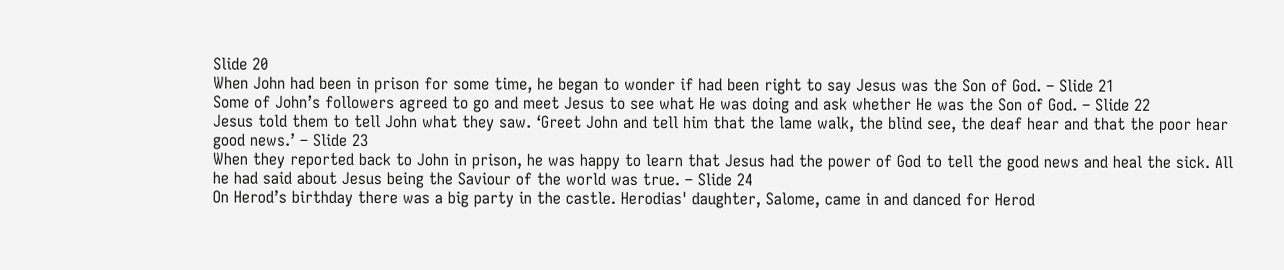Slide 20
When John had been in prison for some time, he began to wonder if had been right to say Jesus was the Son of God. – Slide 21
Some of John’s followers agreed to go and meet Jesus to see what He was doing and ask whether He was the Son of God. – Slide 22
Jesus told them to tell John what they saw. ‘Greet John and tell him that the lame walk, the blind see, the deaf hear and that the poor hear good news.’ – Slide 23
When they reported back to John in prison, he was happy to learn that Jesus had the power of God to tell the good news and heal the sick. All he had said about Jesus being the Saviour of the world was true. – Slide 24
On Herod’s birthday there was a big party in the castle. Herodias' daughter, Salome, came in and danced for Herod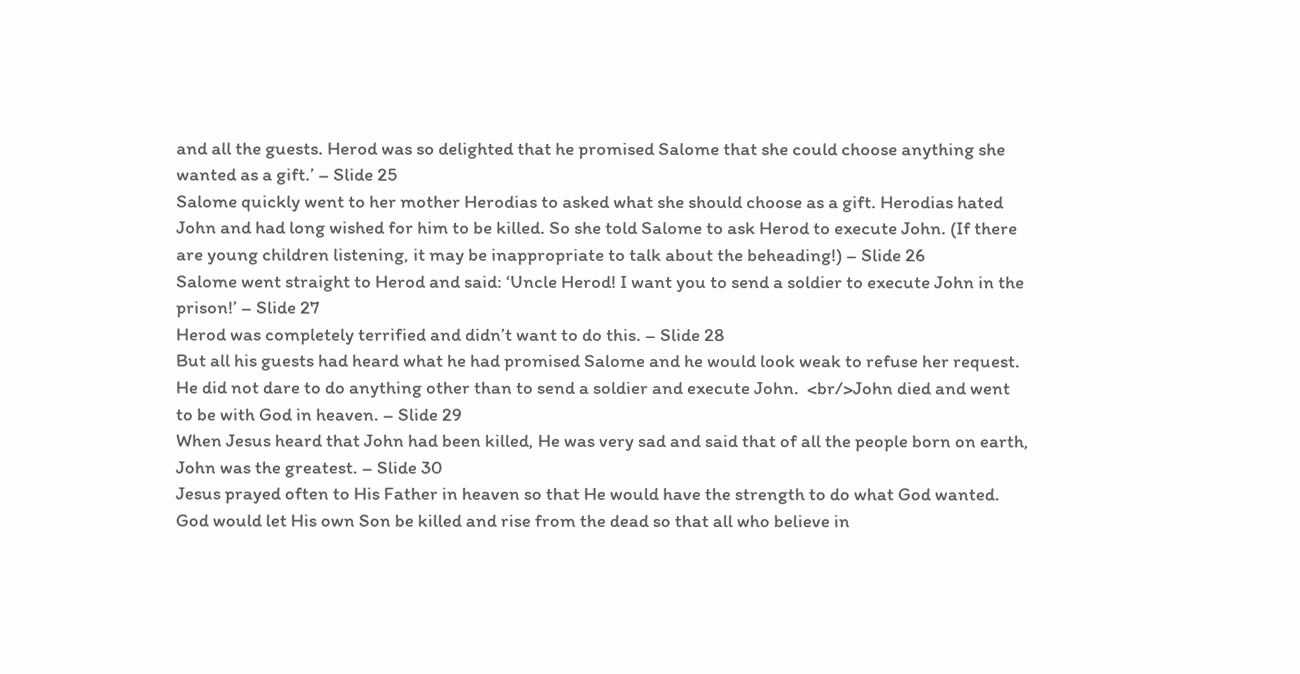and all the guests. Herod was so delighted that he promised Salome that she could choose anything she wanted as a gift.’ – Slide 25
Salome quickly went to her mother Herodias to asked what she should choose as a gift. Herodias hated John and had long wished for him to be killed. So she told Salome to ask Herod to execute John. (If there are young children listening, it may be inappropriate to talk about the beheading!) – Slide 26
Salome went straight to Herod and said: ‘Uncle Herod! I want you to send a soldier to execute John in the prison!’ – Slide 27
Herod was completely terrified and didn’t want to do this. – Slide 28
But all his guests had heard what he had promised Salome and he would look weak to refuse her request. He did not dare to do anything other than to send a soldier and execute John.  <br/>John died and went to be with God in heaven. – Slide 29
When Jesus heard that John had been killed, He was very sad and said that of all the people born on earth, John was the greatest. – Slide 30
Jesus prayed often to His Father in heaven so that He would have the strength to do what God wanted. God would let His own Son be killed and rise from the dead so that all who believe in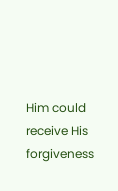Him could receive His forgiveness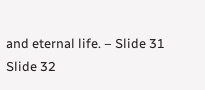and eternal life. – Slide 31
Slide 32